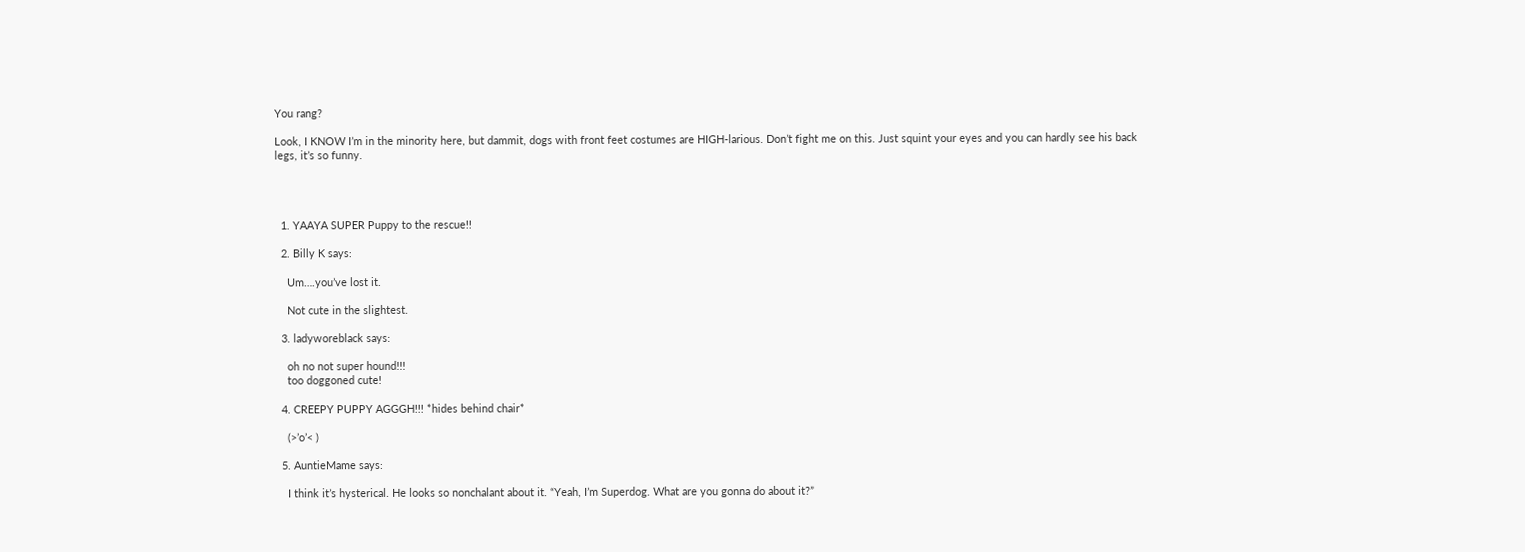You rang?

Look, I KNOW I’m in the minority here, but dammit, dogs with front feet costumes are HIGH-larious. Don’t fight me on this. Just squint your eyes and you can hardly see his back legs, it’s so funny.




  1. YAAYA SUPER Puppy to the rescue!!

  2. Billy K says:

    Um….you’ve lost it.

    Not cute in the slightest.

  3. ladyworeblack says:

    oh no not super hound!!!
    too doggoned cute!

  4. CREEPY PUPPY AGGGH!!! *hides behind chair*

    (>’o’< )

  5. AuntieMame says:

    I think it’s hysterical. He looks so nonchalant about it. “Yeah, I’m Superdog. What are you gonna do about it?”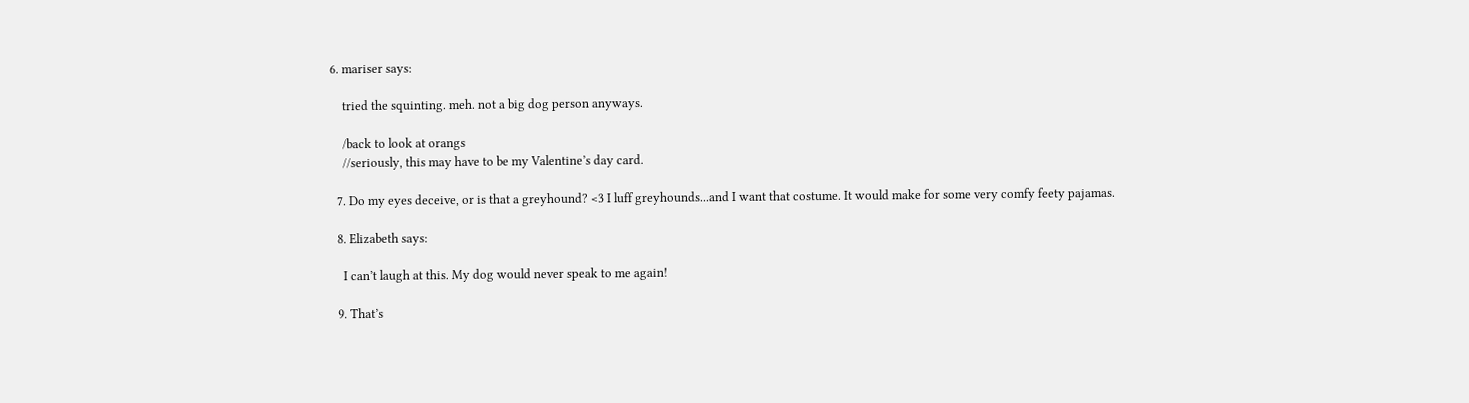6. mariser says:

    tried the squinting. meh. not a big dog person anyways.

    /back to look at orangs
    //seriously, this may have to be my Valentine’s day card.

  7. Do my eyes deceive, or is that a greyhound? <3 I luff greyhounds...and I want that costume. It would make for some very comfy feety pajamas.

  8. Elizabeth says:

    I can’t laugh at this. My dog would never speak to me again!

  9. That’s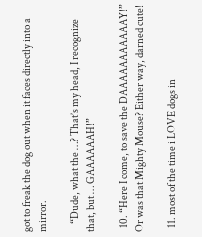got to freak the dog out when it faces directly into a mirror.

    “Dude, what the …? That’s my head, I recognize that, but … GAAAAAAH!”

  10. “Here I come, to save the DAAAAAAAAAAAY!” Or was that Mighty Mouse? Either way, darned cute!

  11. most of the time i LOVE dogs in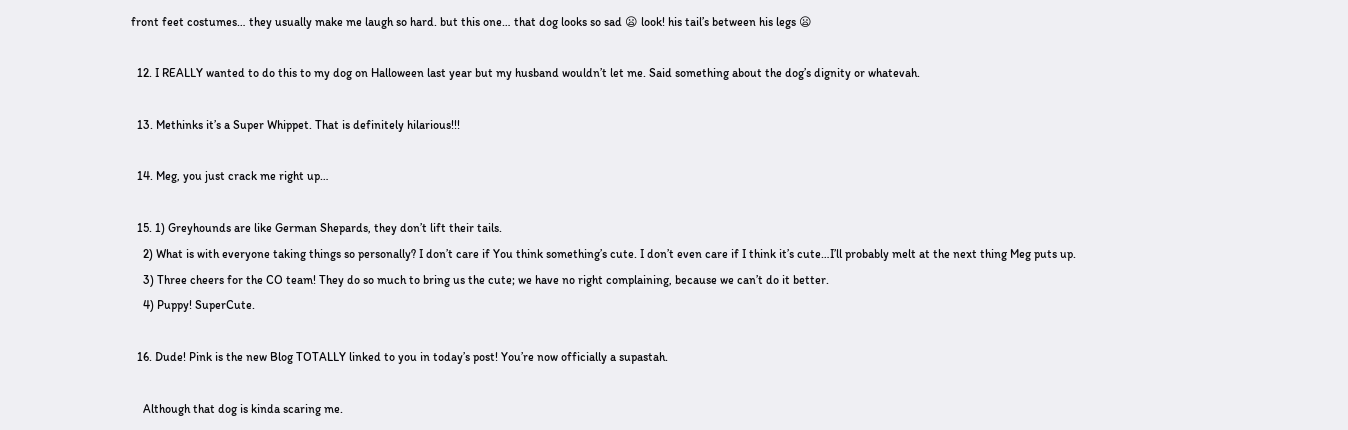front feet costumes… they usually make me laugh so hard. but this one… that dog looks so sad 😦 look! his tail’s between his legs 😦

  12. I REALLY wanted to do this to my dog on Halloween last year but my husband wouldn’t let me. Said something about the dog’s dignity or whatevah.

  13. Methinks it’s a Super Whippet. That is definitely hilarious!!!

  14. Meg, you just crack me right up…

  15. 1) Greyhounds are like German Shepards, they don’t lift their tails.
    2) What is with everyone taking things so personally? I don’t care if You think something’s cute. I don’t even care if I think it’s cute…I’ll probably melt at the next thing Meg puts up.
    3) Three cheers for the CO team! They do so much to bring us the cute; we have no right complaining, because we can’t do it better.
    4) Puppy! SuperCute.

  16. Dude! Pink is the new Blog TOTALLY linked to you in today’s post! You’re now officially a supastah.

    Although that dog is kinda scaring me.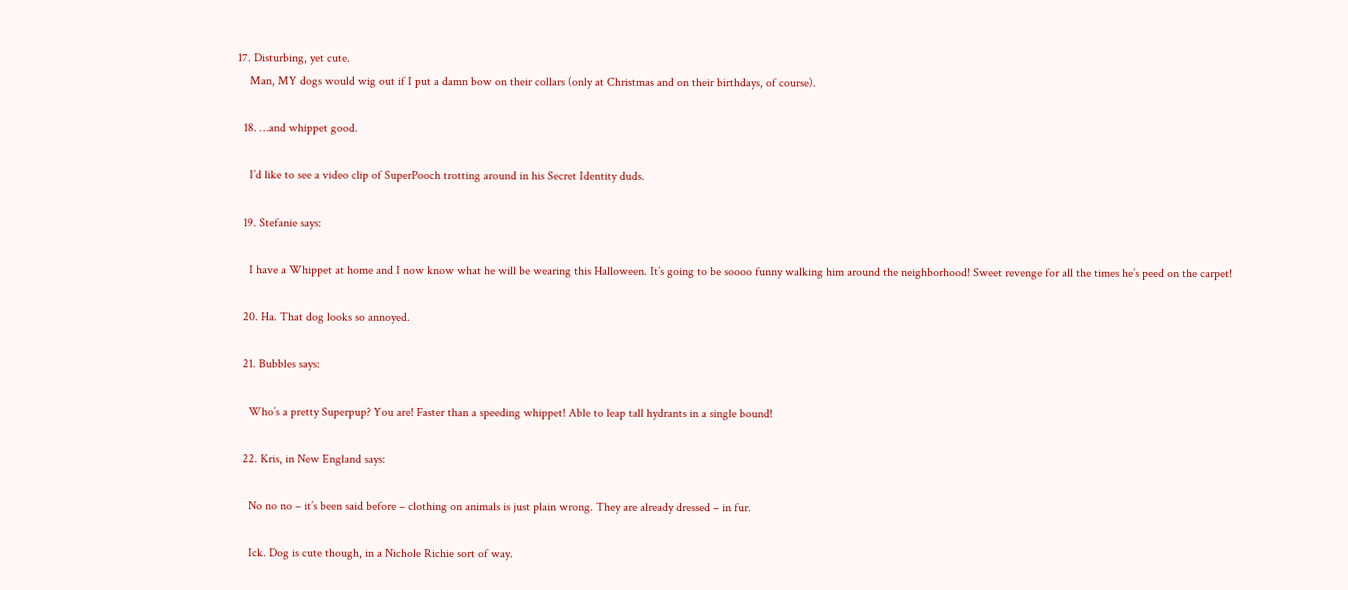17. Disturbing, yet cute.
    Man, MY dogs would wig out if I put a damn bow on their collars (only at Christmas and on their birthdays, of course).

  18. …and whippet good.

    I’d like to see a video clip of SuperPooch trotting around in his Secret Identity duds.

  19. Stefanie says:

    I have a Whippet at home and I now know what he will be wearing this Halloween. It’s going to be soooo funny walking him around the neighborhood! Sweet revenge for all the times he’s peed on the carpet!

  20. Ha. That dog looks so annoyed.

  21. Bubbles says:

    Who’s a pretty Superpup? You are! Faster than a speeding whippet! Able to leap tall hydrants in a single bound!

  22. Kris, in New England says:

    No no no – it’s been said before – clothing on animals is just plain wrong. They are already dressed – in fur.

    Ick. Dog is cute though, in a Nichole Richie sort of way.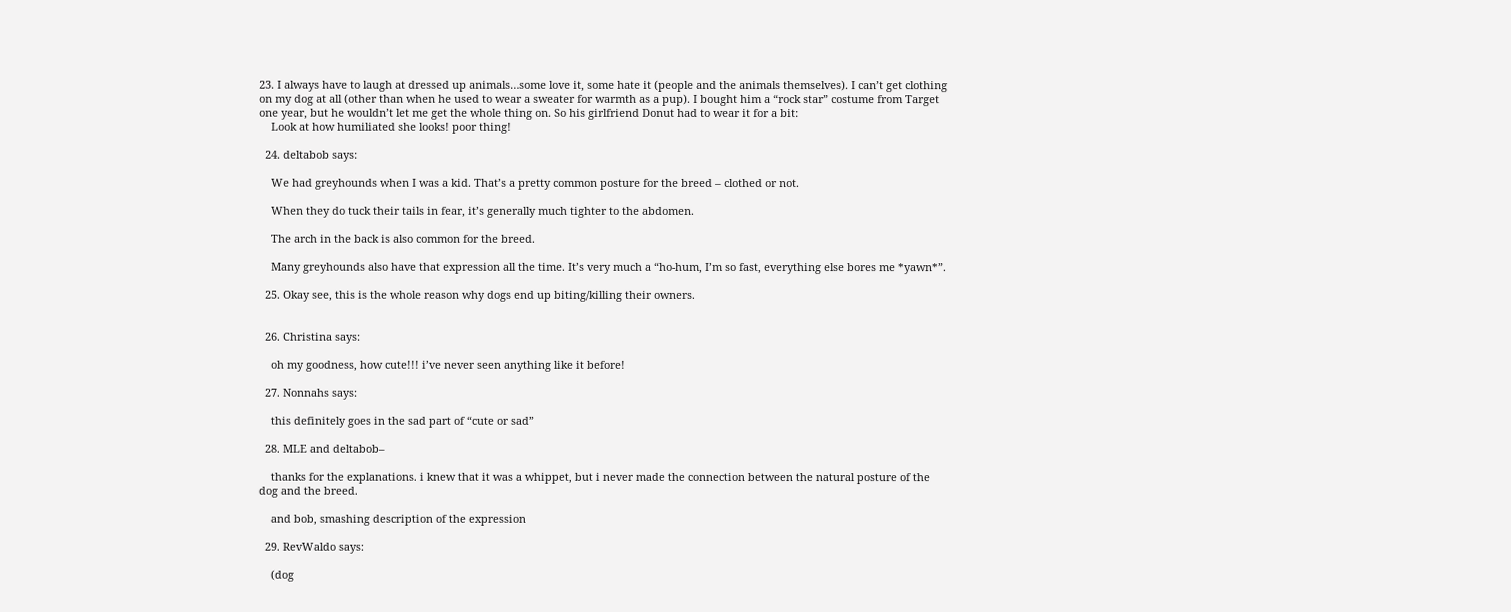23. I always have to laugh at dressed up animals…some love it, some hate it (people and the animals themselves). I can’t get clothing on my dog at all (other than when he used to wear a sweater for warmth as a pup). I bought him a “rock star” costume from Target one year, but he wouldn’t let me get the whole thing on. So his girlfriend Donut had to wear it for a bit:
    Look at how humiliated she looks! poor thing!

  24. deltabob says:

    We had greyhounds when I was a kid. That’s a pretty common posture for the breed – clothed or not.

    When they do tuck their tails in fear, it’s generally much tighter to the abdomen.

    The arch in the back is also common for the breed.

    Many greyhounds also have that expression all the time. It’s very much a “ho-hum, I’m so fast, everything else bores me *yawn*”.

  25. Okay see, this is the whole reason why dogs end up biting/killing their owners.


  26. Christina says:

    oh my goodness, how cute!!! i’ve never seen anything like it before!

  27. Nonnahs says:

    this definitely goes in the sad part of “cute or sad”

  28. MLE and deltabob–

    thanks for the explanations. i knew that it was a whippet, but i never made the connection between the natural posture of the dog and the breed.

    and bob, smashing description of the expression

  29. RevWaldo says:

    (dog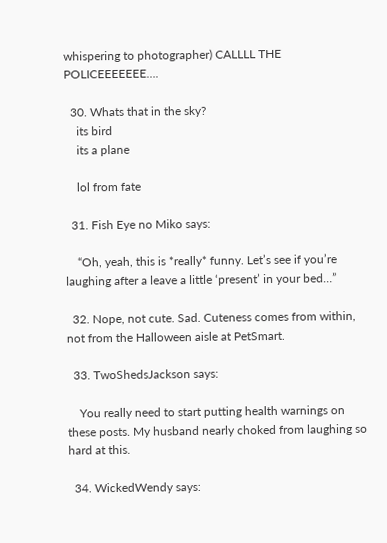whispering to photographer) CALLLL THE POLICEEEEEEE….

  30. Whats that in the sky?
    its bird
    its a plane

    lol from fate

  31. Fish Eye no Miko says:

    “Oh, yeah, this is *really* funny. Let’s see if you’re laughing after a leave a little ‘present’ in your bed…”

  32. Nope, not cute. Sad. Cuteness comes from within, not from the Halloween aisle at PetSmart.

  33. TwoShedsJackson says:

    You really need to start putting health warnings on these posts. My husband nearly choked from laughing so hard at this.

  34. WickedWendy says: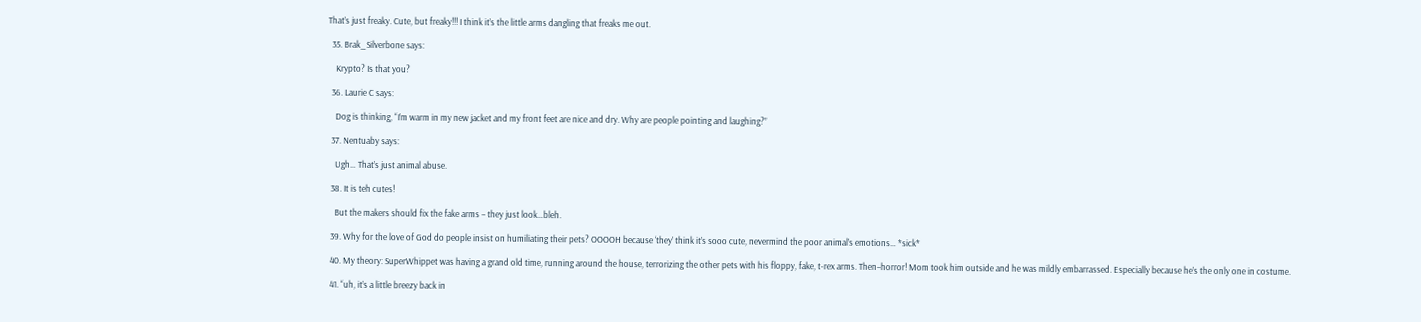That’s just freaky. Cute, but freaky!!! I think it’s the little arms dangling that freaks me out.

  35. Brak_Silverbone says:

    Krypto? Is that you?

  36. Laurie C says:

    Dog is thinking, “I’m warm in my new jacket and my front feet are nice and dry. Why are people pointing and laughing?”

  37. Nentuaby says:

    Ugh… That’s just animal abuse.

  38. It is teh cutes!

    But the makers should fix the fake arms – they just look…bleh.

  39. Why for the love of God do people insist on humiliating their pets? OOOOH because ‘they’ think it’s sooo cute, nevermind the poor animal’s emotions… *sick*

  40. My theory: SuperWhippet was having a grand old time, running around the house, terrorizing the other pets with his floppy, fake, t-rex arms. Then–horror! Mom took him outside and he was mildly embarrassed. Especially because he’s the only one in costume.

  41. “uh, it’s a little breezy back in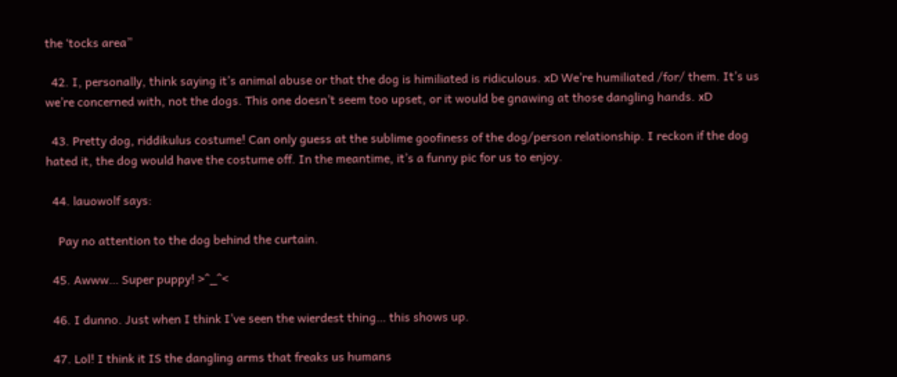the ‘tocks area”

  42. I, personally, think saying it’s animal abuse or that the dog is himiliated is ridiculous. xD We’re humiliated /for/ them. It’s us we’re concerned with, not the dogs. This one doesn’t seem too upset, or it would be gnawing at those dangling hands. xD

  43. Pretty dog, riddikulus costume! Can only guess at the sublime goofiness of the dog/person relationship. I reckon if the dog hated it, the dog would have the costume off. In the meantime, it’s a funny pic for us to enjoy.

  44. lauowolf says:

    Pay no attention to the dog behind the curtain.

  45. Awww… Super puppy! >^_^<

  46. I dunno. Just when I think I’ve seen the wierdest thing… this shows up.

  47. Lol! I think it IS the dangling arms that freaks us humans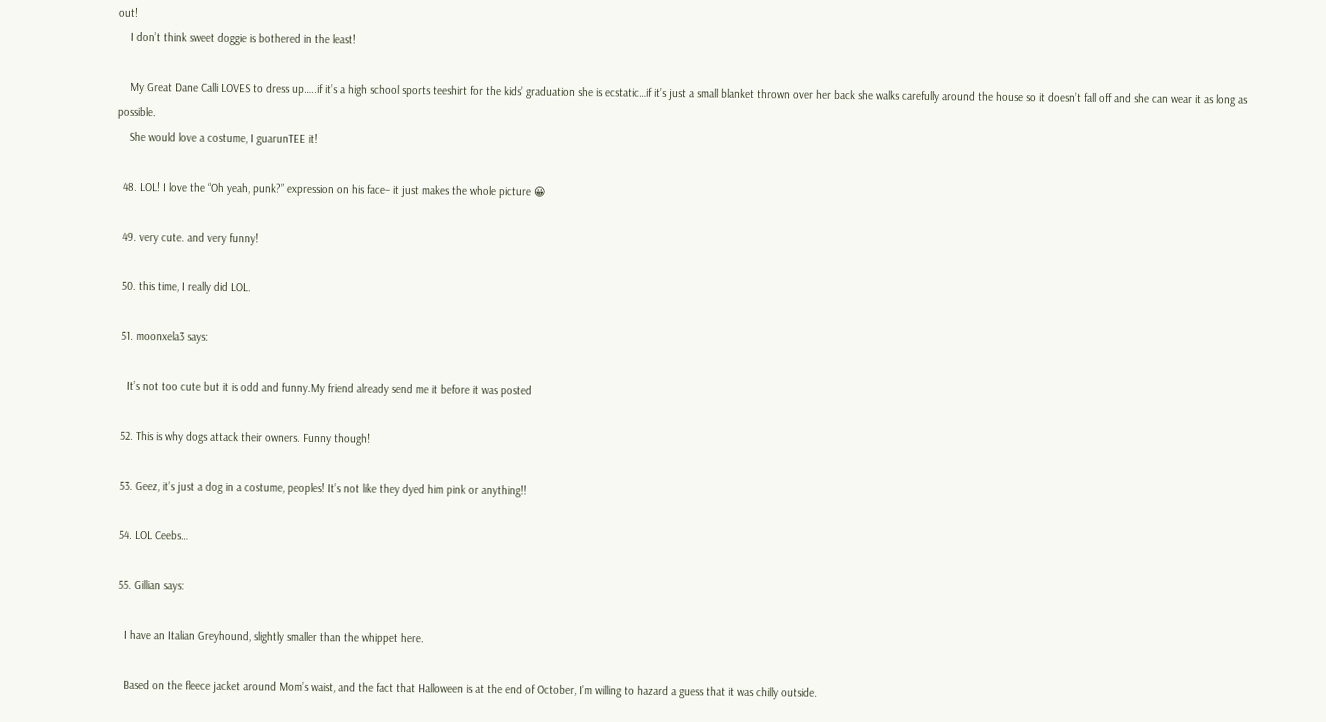out!
    I don’t think sweet doggie is bothered in the least!

    My Great Dane Calli LOVES to dress up…..if it’s a high school sports teeshirt for the kids’ graduation she is ecstatic…if it’s just a small blanket thrown over her back she walks carefully around the house so it doesn’t fall off and she can wear it as long as possible.
    She would love a costume, I guarunTEE it!

  48. LOL! I love the “Oh yeah, punk?” expression on his face– it just makes the whole picture 😀

  49. very cute. and very funny!

  50. this time, I really did LOL.

  51. moonxela3 says:

    It’s not too cute but it is odd and funny.My friend already send me it before it was posted

  52. This is why dogs attack their owners. Funny though!

  53. Geez, it’s just a dog in a costume, peoples! It’s not like they dyed him pink or anything!!

  54. LOL Ceebs…

  55. Gillian says:

    I have an Italian Greyhound, slightly smaller than the whippet here.

    Based on the fleece jacket around Mom’s waist, and the fact that Halloween is at the end of October, I’m willing to hazard a guess that it was chilly outside.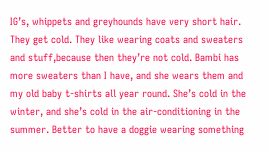IG’s, whippets and greyhounds have very short hair. They get cold. They like wearing coats and sweaters and stuff,because then they’re not cold. Bambi has more sweaters than I have, and she wears them and my old baby t-shirts all year round. She’s cold in the winter, and she’s cold in the air-conditioning in the summer. Better to have a doggie wearing something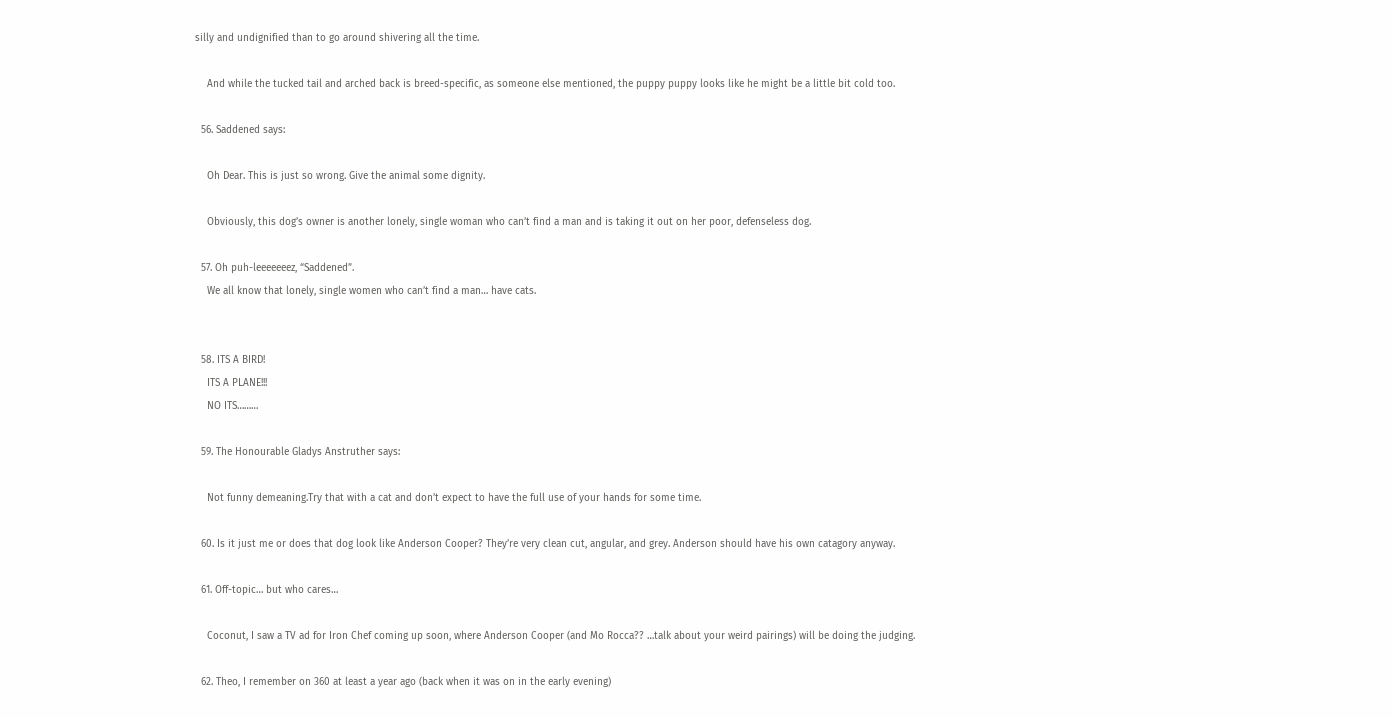silly and undignified than to go around shivering all the time.

    And while the tucked tail and arched back is breed-specific, as someone else mentioned, the puppy puppy looks like he might be a little bit cold too.

  56. Saddened says:

    Oh Dear. This is just so wrong. Give the animal some dignity.

    Obviously, this dog’s owner is another lonely, single woman who can’t find a man and is taking it out on her poor, defenseless dog.

  57. Oh puh-leeeeeeez, “Saddened”.
    We all know that lonely, single women who can’t find a man… have cats.


  58. ITS A BIRD!
    ITS A PLANE!!!
    NO ITS………

  59. The Honourable Gladys Anstruther says:

    Not funny demeaning.Try that with a cat and don’t expect to have the full use of your hands for some time.

  60. Is it just me or does that dog look like Anderson Cooper? They’re very clean cut, angular, and grey. Anderson should have his own catagory anyway.

  61. Off-topic… but who cares…

    Coconut, I saw a TV ad for Iron Chef coming up soon, where Anderson Cooper (and Mo Rocca?? …talk about your weird pairings) will be doing the judging.

  62. Theo, I remember on 360 at least a year ago (back when it was on in the early evening)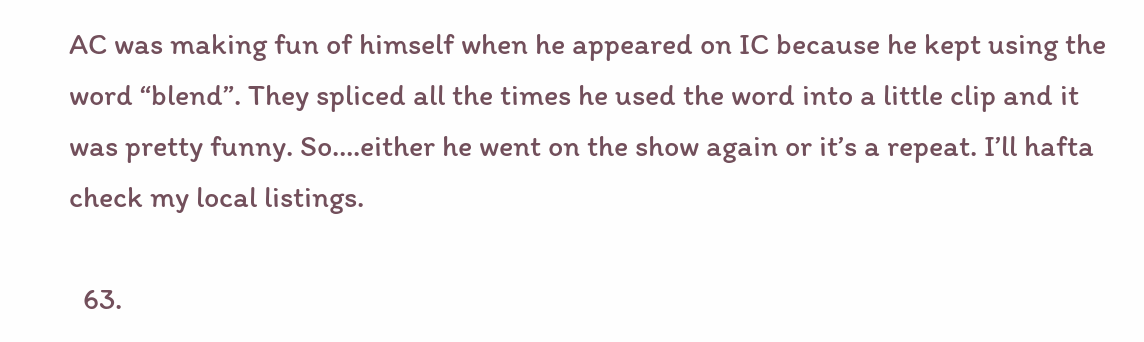AC was making fun of himself when he appeared on IC because he kept using the word “blend”. They spliced all the times he used the word into a little clip and it was pretty funny. So….either he went on the show again or it’s a repeat. I’ll hafta check my local listings.

  63.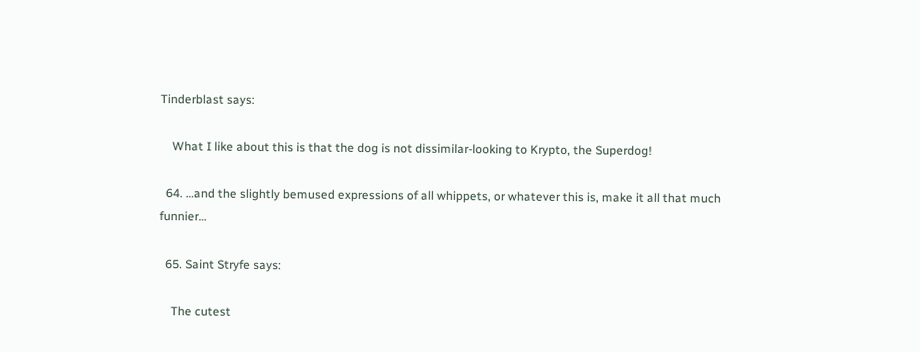Tinderblast says:

    What I like about this is that the dog is not dissimilar-looking to Krypto, the Superdog!

  64. …and the slightly bemused expressions of all whippets, or whatever this is, make it all that much funnier…

  65. Saint Stryfe says:

    The cutest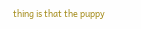thing is that the puppy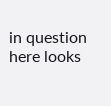in question here looks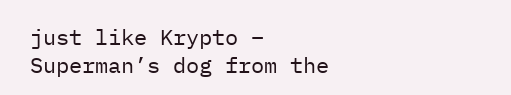just like Krypto – Superman’s dog from the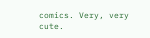comics. Very, very cute.